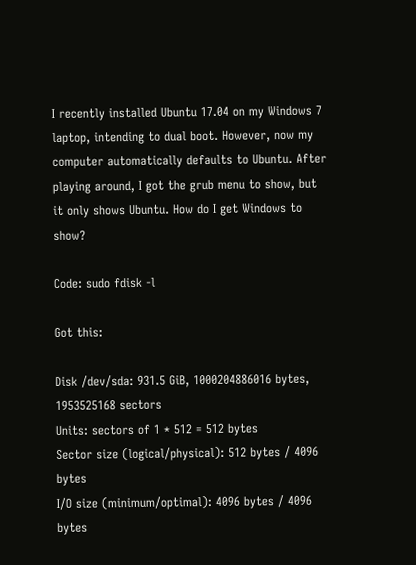I recently installed Ubuntu 17.04 on my Windows 7 laptop, intending to dual boot. However, now my computer automatically defaults to Ubuntu. After playing around, I got the grub menu to show, but it only shows Ubuntu. How do I get Windows to show?

Code: sudo fdisk -l

Got this:

Disk /dev/sda: 931.5 GiB, 1000204886016 bytes, 1953525168 sectors
Units: sectors of 1 * 512 = 512 bytes
Sector size (logical/physical): 512 bytes / 4096 bytes
I/O size (minimum/optimal): 4096 bytes / 4096 bytes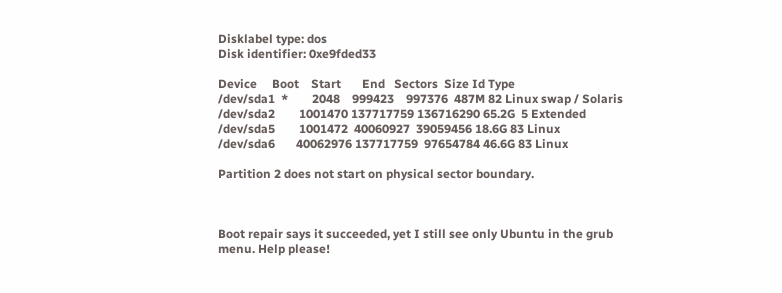Disklabel type: dos
Disk identifier: 0xe9fded33

Device     Boot    Start       End   Sectors  Size Id Type
/dev/sda1  *        2048    999423    997376  487M 82 Linux swap / Solaris
/dev/sda2        1001470 137717759 136716290 65.2G  5 Extended
/dev/sda5        1001472  40060927  39059456 18.6G 83 Linux
/dev/sda6       40062976 137717759  97654784 46.6G 83 Linux

Partition 2 does not start on physical sector boundary.



Boot repair says it succeeded, yet I still see only Ubuntu in the grub menu. Help please!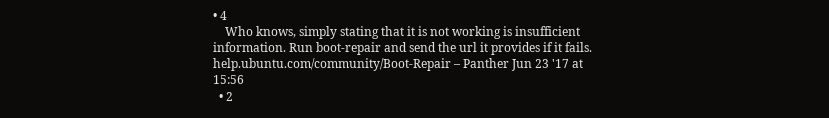• 4
    Who knows, simply stating that it is not working is insufficient information. Run boot-repair and send the url it provides if it fails. help.ubuntu.com/community/Boot-Repair – Panther Jun 23 '17 at 15:56
  • 2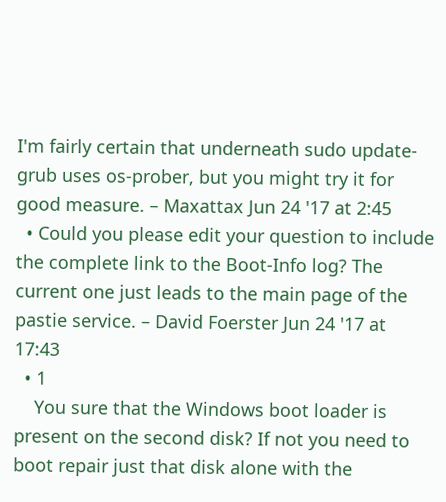I'm fairly certain that underneath sudo update-grub uses os-prober, but you might try it for good measure. – Maxattax Jun 24 '17 at 2:45
  • Could you please edit your question to include the complete link to the Boot-Info log? The current one just leads to the main page of the pastie service. – David Foerster Jun 24 '17 at 17:43
  • 1
    You sure that the Windows boot loader is present on the second disk? If not you need to boot repair just that disk alone with the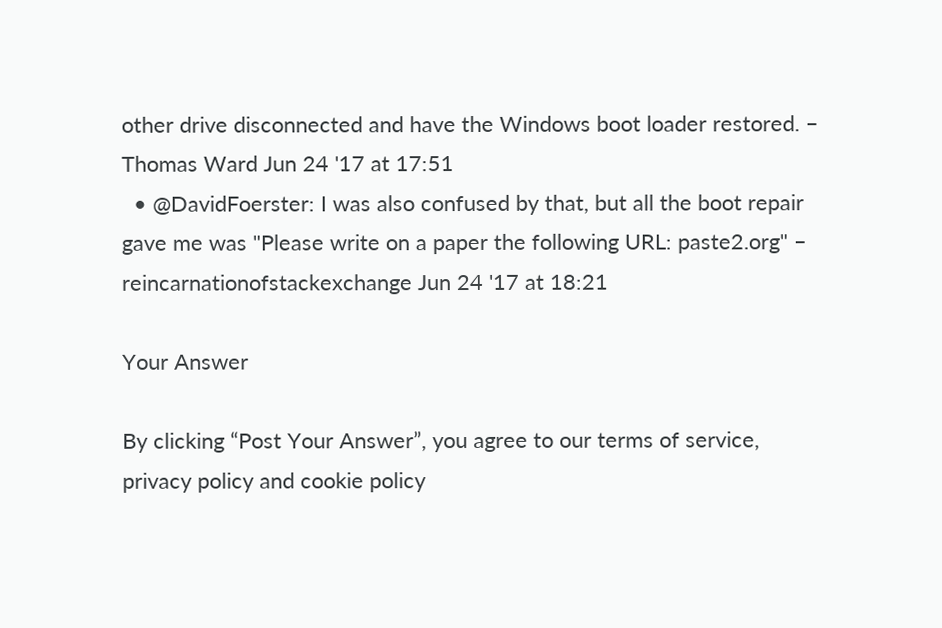other drive disconnected and have the Windows boot loader restored. – Thomas Ward Jun 24 '17 at 17:51
  • @DavidFoerster: I was also confused by that, but all the boot repair gave me was "Please write on a paper the following URL: paste2.org" – reincarnationofstackexchange Jun 24 '17 at 18:21

Your Answer

By clicking “Post Your Answer”, you agree to our terms of service, privacy policy and cookie policy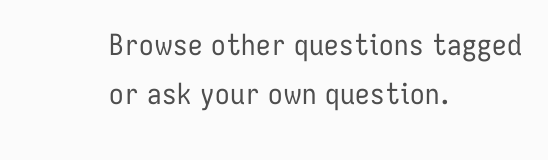Browse other questions tagged or ask your own question.